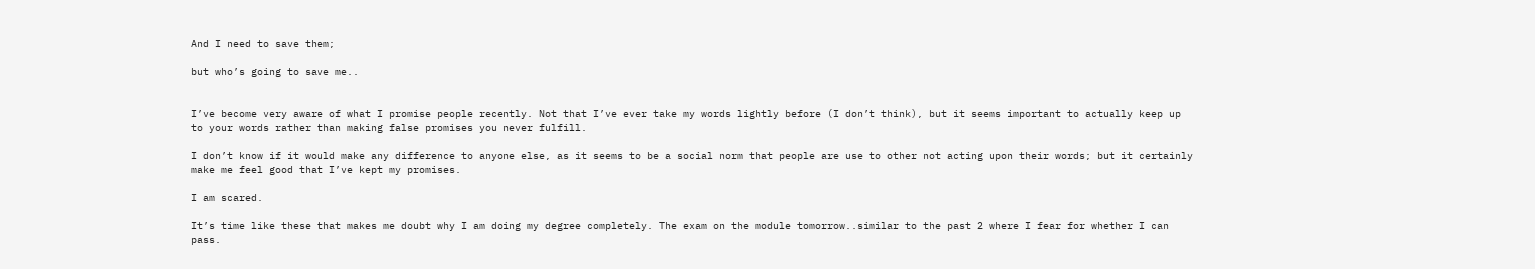And I need to save them;

but who’s going to save me..


I’ve become very aware of what I promise people recently. Not that I’ve ever take my words lightly before (I don’t think), but it seems important to actually keep up to your words rather than making false promises you never fulfill.

I don’t know if it would make any difference to anyone else, as it seems to be a social norm that people are use to other not acting upon their words; but it certainly make me feel good that I’ve kept my promises.

I am scared.

It’s time like these that makes me doubt why I am doing my degree completely. The exam on the module tomorrow..similar to the past 2 where I fear for whether I can pass.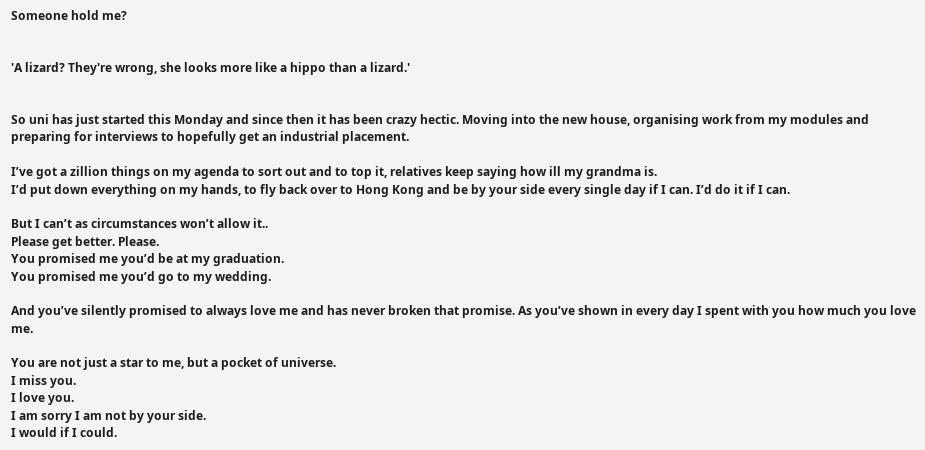Someone hold me?


'A lizard? They're wrong, she looks more like a hippo than a lizard.'


So uni has just started this Monday and since then it has been crazy hectic. Moving into the new house, organising work from my modules and preparing for interviews to hopefully get an industrial placement.

I’ve got a zillion things on my agenda to sort out and to top it, relatives keep saying how ill my grandma is.
I’d put down everything on my hands, to fly back over to Hong Kong and be by your side every single day if I can. I’d do it if I can.

But I can’t as circumstances won’t allow it..
Please get better. Please.
You promised me you’d be at my graduation.
You promised me you’d go to my wedding.

And you’ve silently promised to always love me and has never broken that promise. As you’ve shown in every day I spent with you how much you love me.

You are not just a star to me, but a pocket of universe.
I miss you.
I love you.
I am sorry I am not by your side.
I would if I could.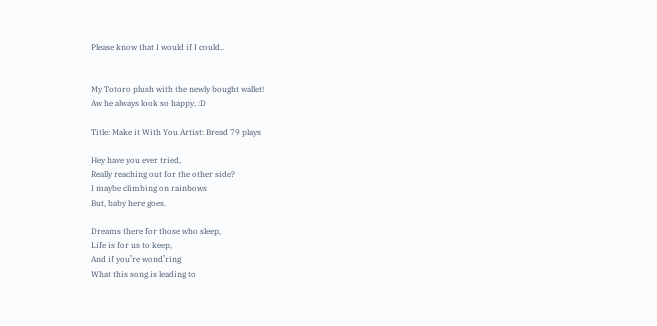Please know that I would if I could..


My Totoro plush with the newly bought wallet!
Aw he always look so happy, :D

Title: Make it With You Artist: Bread 79 plays

Hey have you ever tried,
Really reaching out for the other side?
I maybe climbing on rainbows
But, baby here goes.

Dreams there for those who sleep,
Life is for us to keep,
And if you’re wond’ring
What this song is leading to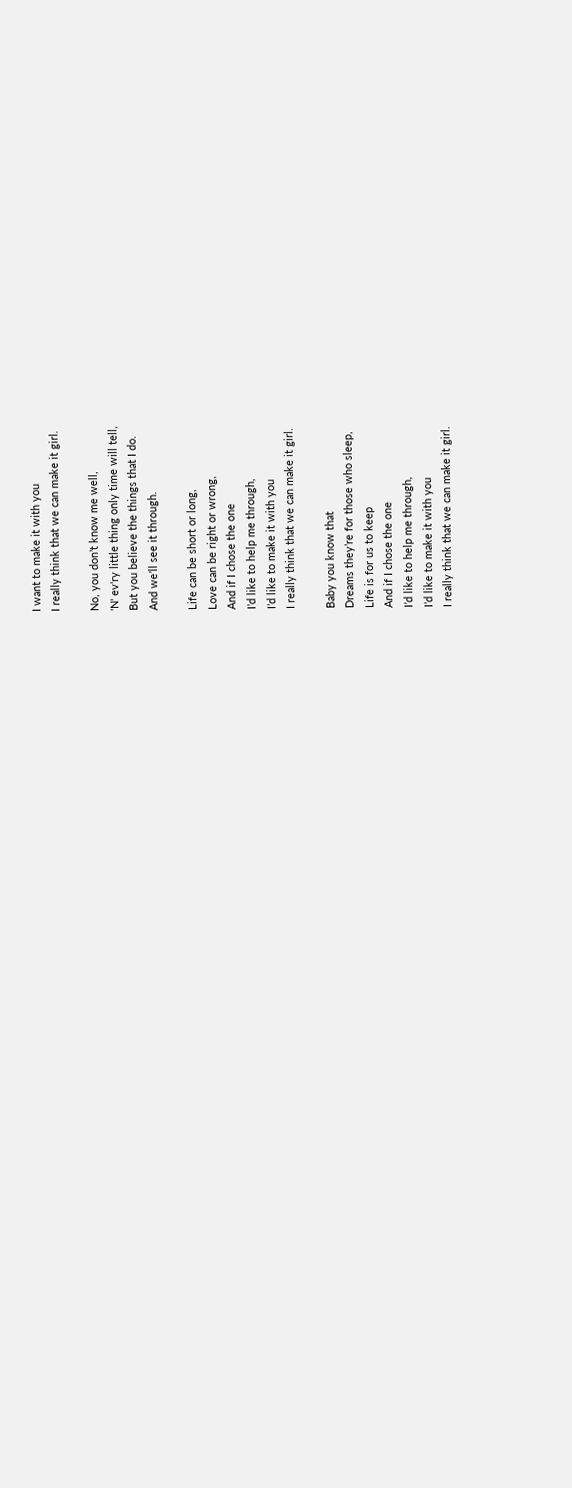I want to make it with you
I really think that we can make it girl.

No, you don’t know me well,
'N' ev'ry little thing only time will tell,
But you believe the things that I do.
And we’ll see it through.

Life can be short or long,
Love can be right or wrong,
And if I chose the one
I’d like to help me through,
I’d like to make it with you
I really think that we can make it girl.

Baby you know that
Dreams they’re for those who sleep,
Life is for us to keep
And if I chose the one
I’d like to help me through,
I’d like to make it with you
I really think that we can make it girl.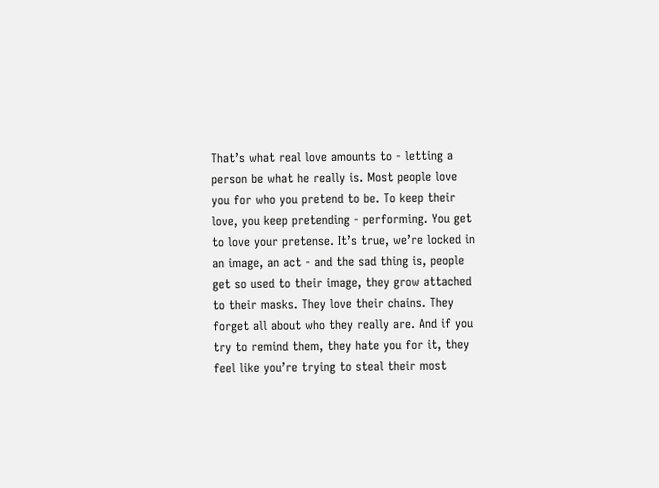That’s what real love amounts to - letting a person be what he really is. Most people love you for who you pretend to be. To keep their love, you keep pretending - performing. You get to love your pretense. It’s true, we’re locked in an image, an act - and the sad thing is, people get so used to their image, they grow attached to their masks. They love their chains. They forget all about who they really are. And if you try to remind them, they hate you for it, they feel like you’re trying to steal their most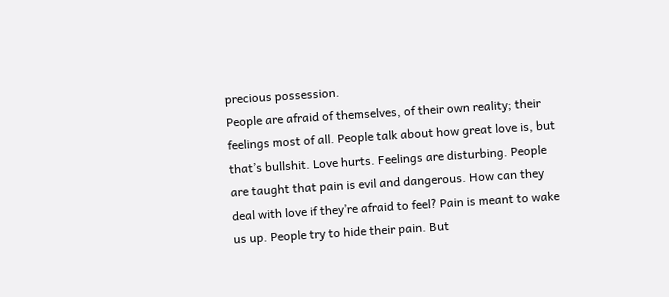precious possession.
People are afraid of themselves, of their own reality; their feelings most of all. People talk about how great love is, but that’s bullshit. Love hurts. Feelings are disturbing. People are taught that pain is evil and dangerous. How can they deal with love if they’re afraid to feel? Pain is meant to wake us up. People try to hide their pain. But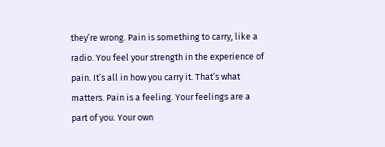they’re wrong. Pain is something to carry, like a radio. You feel your strength in the experience of pain. It’s all in how you carry it. That’s what matters. Pain is a feeling. Your feelings are a part of you. Your own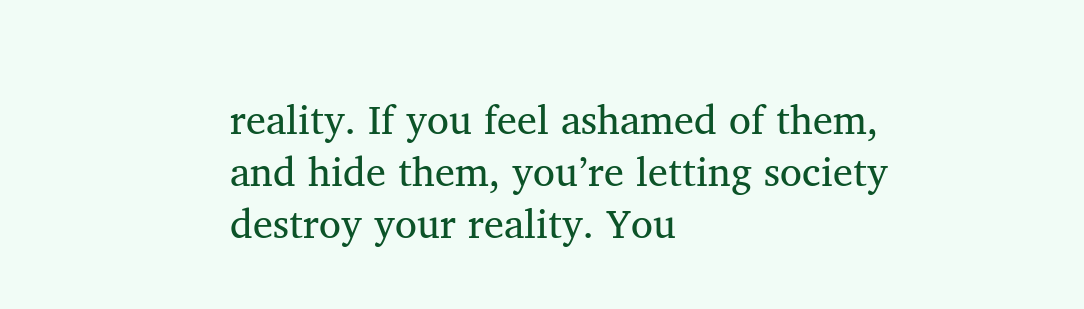reality. If you feel ashamed of them, and hide them, you’re letting society destroy your reality. You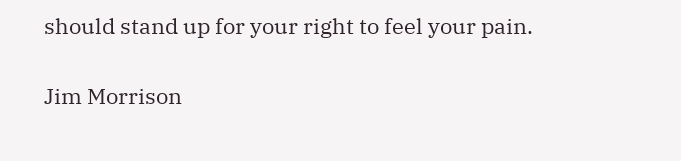should stand up for your right to feel your pain.

Jim Morrison